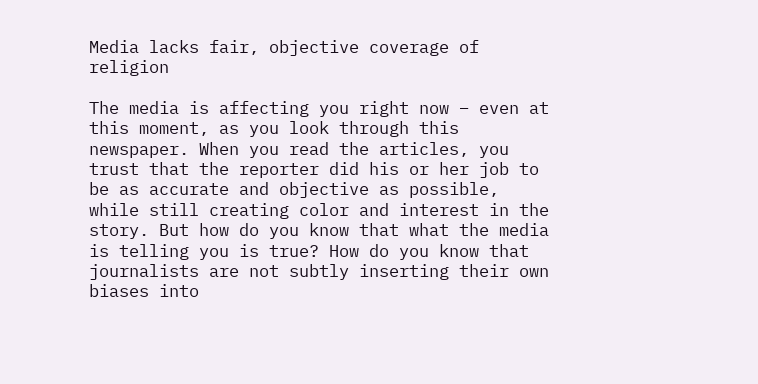Media lacks fair, objective coverage of religion

The media is affecting you right now – even at this moment, as you look through this newspaper. When you read the articles, you trust that the reporter did his or her job to be as accurate and objective as possible, while still creating color and interest in the story. But how do you know that what the media is telling you is true? How do you know that journalists are not subtly inserting their own biases into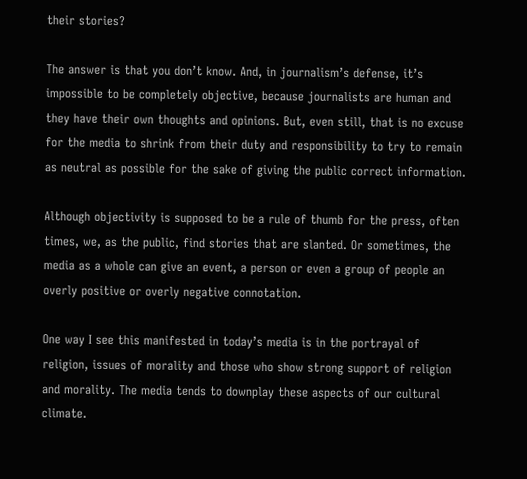their stories?

The answer is that you don’t know. And, in journalism’s defense, it’s impossible to be completely objective, because journalists are human and they have their own thoughts and opinions. But, even still, that is no excuse for the media to shrink from their duty and responsibility to try to remain as neutral as possible for the sake of giving the public correct information.

Although objectivity is supposed to be a rule of thumb for the press, often times, we, as the public, find stories that are slanted. Or sometimes, the media as a whole can give an event, a person or even a group of people an overly positive or overly negative connotation.

One way I see this manifested in today’s media is in the portrayal of religion, issues of morality and those who show strong support of religion and morality. The media tends to downplay these aspects of our cultural climate.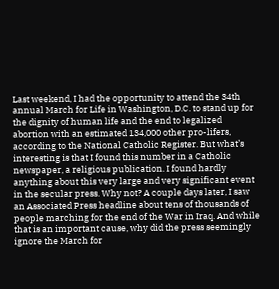Last weekend, I had the opportunity to attend the 34th annual March for Life in Washington, D.C. to stand up for the dignity of human life and the end to legalized abortion with an estimated 134,000 other pro-lifers, according to the National Catholic Register. But what’s interesting is that I found this number in a Catholic newspaper, a religious publication. I found hardly anything about this very large and very significant event in the secular press. Why not? A couple days later, I saw an Associated Press headline about tens of thousands of people marching for the end of the War in Iraq. And while that is an important cause, why did the press seemingly ignore the March for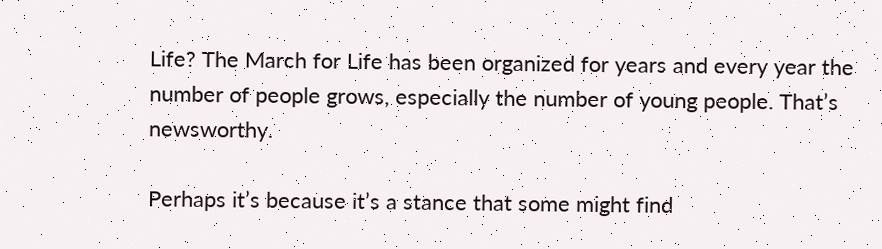Life? The March for Life has been organized for years and every year the number of people grows, especially the number of young people. That’s newsworthy.

Perhaps it’s because it’s a stance that some might find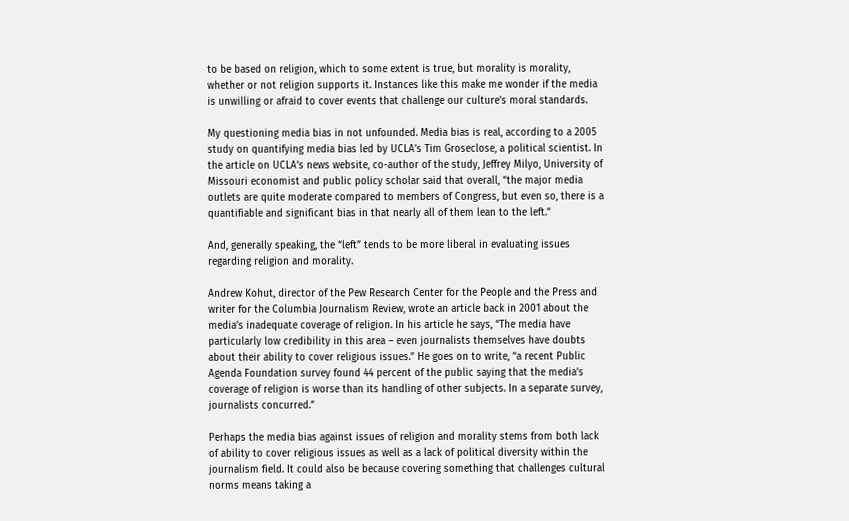to be based on religion, which to some extent is true, but morality is morality, whether or not religion supports it. Instances like this make me wonder if the media is unwilling or afraid to cover events that challenge our culture’s moral standards.

My questioning media bias in not unfounded. Media bias is real, according to a 2005 study on quantifying media bias led by UCLA’s Tim Groseclose, a political scientist. In the article on UCLA’s news website, co-author of the study, Jeffrey Milyo, University of Missouri economist and public policy scholar said that overall, “the major media outlets are quite moderate compared to members of Congress, but even so, there is a quantifiable and significant bias in that nearly all of them lean to the left.”

And, generally speaking, the “left” tends to be more liberal in evaluating issues regarding religion and morality.

Andrew Kohut, director of the Pew Research Center for the People and the Press and writer for the Columbia Journalism Review, wrote an article back in 2001 about the media’s inadequate coverage of religion. In his article he says, “The media have particularly low credibility in this area – even journalists themselves have doubts about their ability to cover religious issues.” He goes on to write, “a recent Public Agenda Foundation survey found 44 percent of the public saying that the media’s coverage of religion is worse than its handling of other subjects. In a separate survey, journalists concurred.”

Perhaps the media bias against issues of religion and morality stems from both lack of ability to cover religious issues as well as a lack of political diversity within the journalism field. It could also be because covering something that challenges cultural norms means taking a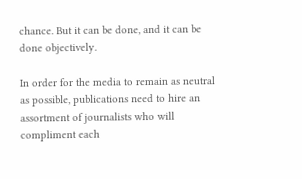chance. But it can be done, and it can be done objectively.

In order for the media to remain as neutral as possible, publications need to hire an assortment of journalists who will compliment each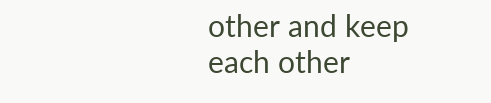other and keep each other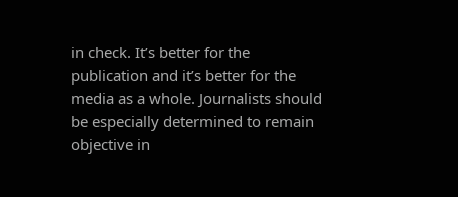in check. It’s better for the publication and it’s better for the media as a whole. Journalists should be especially determined to remain objective in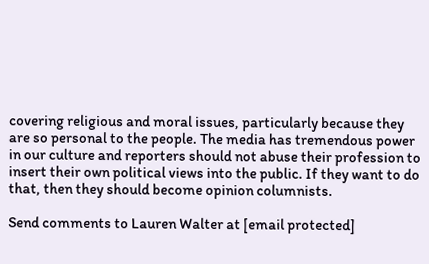covering religious and moral issues, particularly because they are so personal to the people. The media has tremendous power in our culture and reporters should not abuse their profession to insert their own political views into the public. If they want to do that, then they should become opinion columnists.

Send comments to Lauren Walter at [email protected]